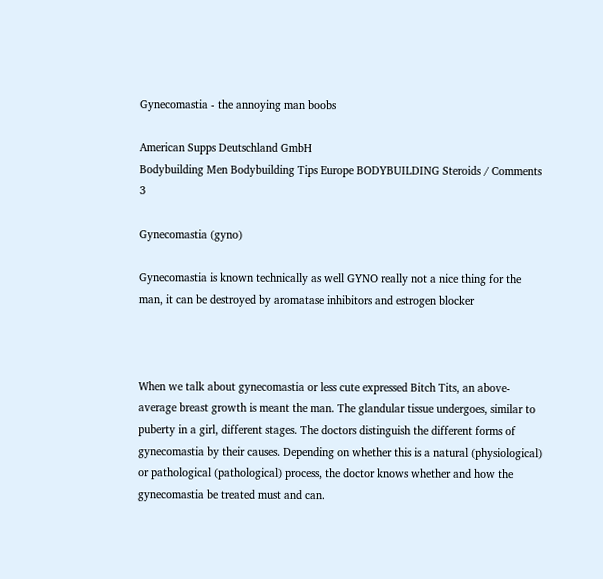Gynecomastia - the annoying man boobs

American Supps Deutschland GmbH
Bodybuilding Men Bodybuilding Tips Europe BODYBUILDING Steroids / Comments 3

Gynecomastia (gyno)

Gynecomastia is known technically as well GYNO really not a nice thing for the man, it can be destroyed by aromatase inhibitors and estrogen blocker



When we talk about gynecomastia or less cute expressed Bitch Tits, an above-average breast growth is meant the man. The glandular tissue undergoes, similar to puberty in a girl, different stages. The doctors distinguish the different forms of gynecomastia by their causes. Depending on whether this is a natural (physiological) or pathological (pathological) process, the doctor knows whether and how the gynecomastia be treated must and can.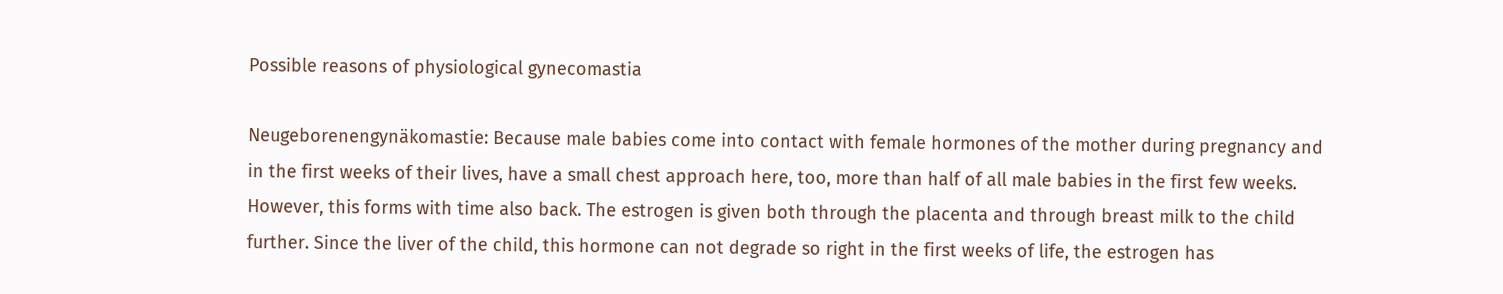Possible reasons of physiological gynecomastia

Neugeborenengynäkomastie: Because male babies come into contact with female hormones of the mother during pregnancy and in the first weeks of their lives, have a small chest approach here, too, more than half of all male babies in the first few weeks. However, this forms with time also back. The estrogen is given both through the placenta and through breast milk to the child further. Since the liver of the child, this hormone can not degrade so right in the first weeks of life, the estrogen has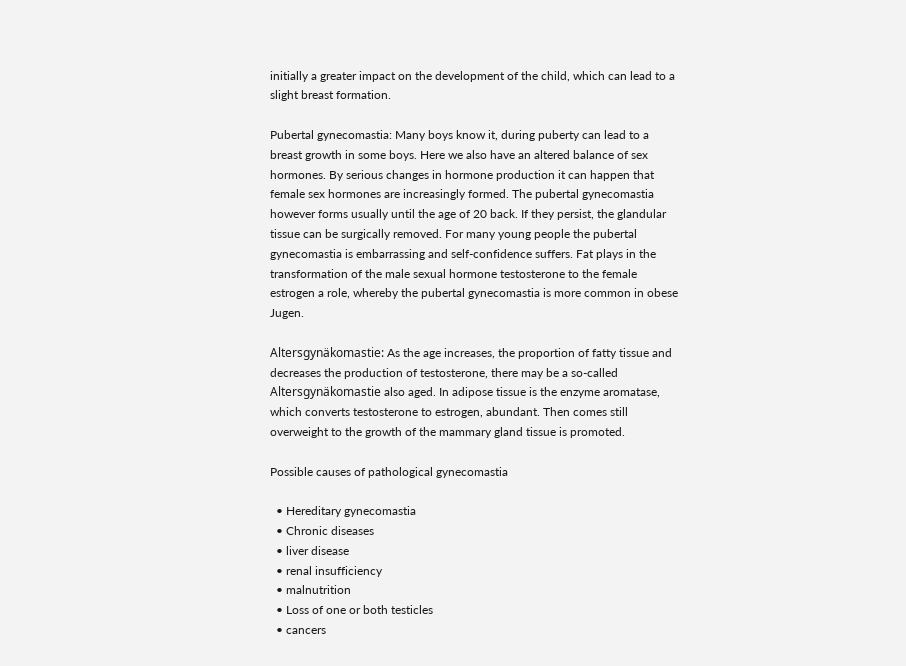initially a greater impact on the development of the child, which can lead to a slight breast formation.

Pubertal gynecomastia: Many boys know it, during puberty can lead to a breast growth in some boys. Here we also have an altered balance of sex hormones. By serious changes in hormone production it can happen that female sex hormones are increasingly formed. The pubertal gynecomastia however forms usually until the age of 20 back. If they persist, the glandular tissue can be surgically removed. For many young people the pubertal gynecomastia is embarrassing and self-confidence suffers. Fat plays in the transformation of the male sexual hormone testosterone to the female estrogen a role, whereby the pubertal gynecomastia is more common in obese Jugen.

Altersgynäkomastie: As the age increases, the proportion of fatty tissue and decreases the production of testosterone, there may be a so-called Altersgynäkomastie also aged. In adipose tissue is the enzyme aromatase, which converts testosterone to estrogen, abundant. Then comes still overweight to the growth of the mammary gland tissue is promoted.

Possible causes of pathological gynecomastia

  • Hereditary gynecomastia
  • Chronic diseases
  • liver disease
  • renal insufficiency
  • malnutrition
  • Loss of one or both testicles
  • cancers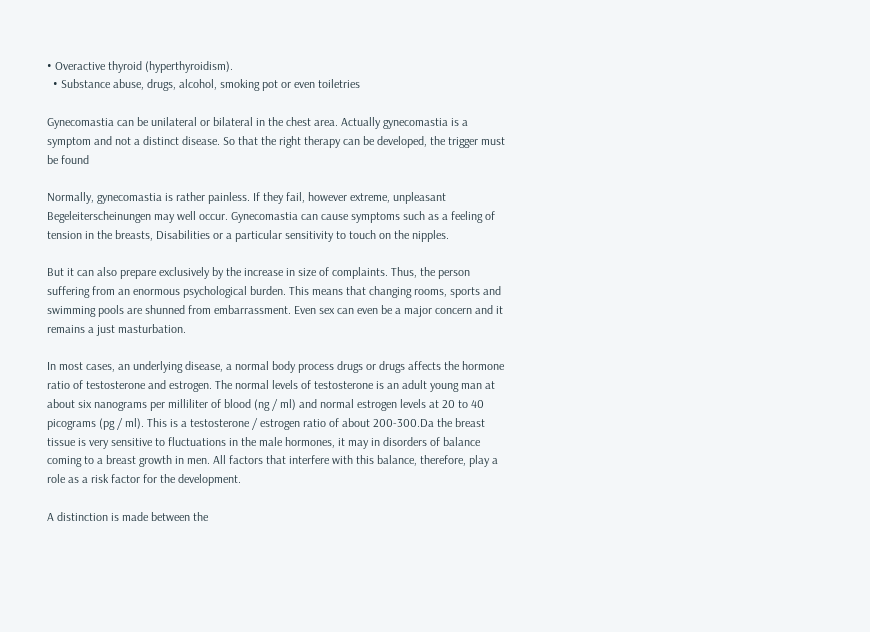• Overactive thyroid (hyperthyroidism).
  • Substance abuse, drugs, alcohol, smoking pot or even toiletries

Gynecomastia can be unilateral or bilateral in the chest area. Actually gynecomastia is a symptom and not a distinct disease. So that the right therapy can be developed, the trigger must be found

Normally, gynecomastia is rather painless. If they fail, however extreme, unpleasant Begeleiterscheinungen may well occur. Gynecomastia can cause symptoms such as a feeling of tension in the breasts, Disabilities or a particular sensitivity to touch on the nipples.

But it can also prepare exclusively by the increase in size of complaints. Thus, the person suffering from an enormous psychological burden. This means that changing rooms, sports and swimming pools are shunned from embarrassment. Even sex can even be a major concern and it remains a just masturbation.

In most cases, an underlying disease, a normal body process drugs or drugs affects the hormone ratio of testosterone and estrogen. The normal levels of testosterone is an adult young man at about six nanograms per milliliter of blood (ng / ml) and normal estrogen levels at 20 to 40 picograms (pg / ml). This is a testosterone / estrogen ratio of about 200-300.Da the breast tissue is very sensitive to fluctuations in the male hormones, it may in disorders of balance coming to a breast growth in men. All factors that interfere with this balance, therefore, play a role as a risk factor for the development.

A distinction is made between the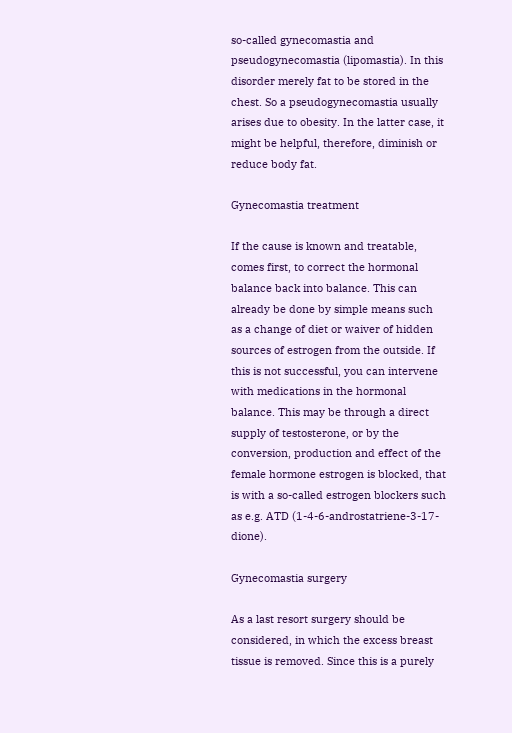so-called gynecomastia and pseudogynecomastia (lipomastia). In this disorder merely fat to be stored in the chest. So a pseudogynecomastia usually arises due to obesity. In the latter case, it might be helpful, therefore, diminish or reduce body fat.

Gynecomastia treatment

If the cause is known and treatable, comes first, to correct the hormonal balance back into balance. This can already be done by simple means such as a change of diet or waiver of hidden sources of estrogen from the outside. If this is not successful, you can intervene with medications in the hormonal balance. This may be through a direct supply of testosterone, or by the conversion, production and effect of the female hormone estrogen is blocked, that is with a so-called estrogen blockers such as e.g. ATD (1-4-6-androstatriene-3-17-dione).

Gynecomastia surgery

As a last resort surgery should be considered, in which the excess breast tissue is removed. Since this is a purely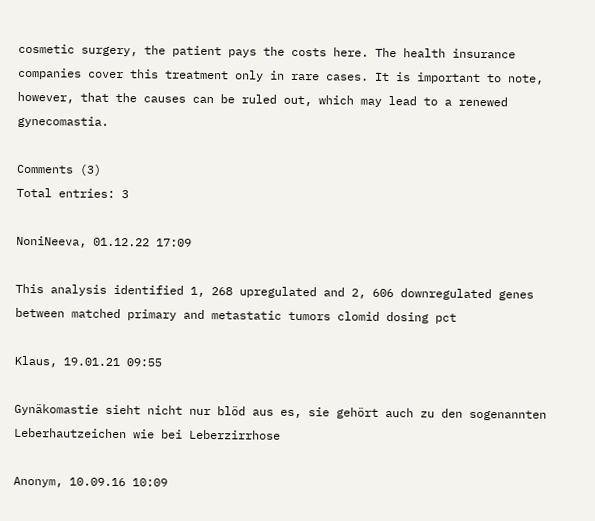cosmetic surgery, the patient pays the costs here. The health insurance companies cover this treatment only in rare cases. It is important to note, however, that the causes can be ruled out, which may lead to a renewed gynecomastia.

Comments (3)
Total entries: 3

NoniNeeva, 01.12.22 17:09

This analysis identified 1, 268 upregulated and 2, 606 downregulated genes between matched primary and metastatic tumors clomid dosing pct

Klaus, 19.01.21 09:55

Gynäkomastie sieht nicht nur blöd aus es, sie gehört auch zu den sogenannten Leberhautzeichen wie bei Leberzirrhose

Anonym, 10.09.16 10:09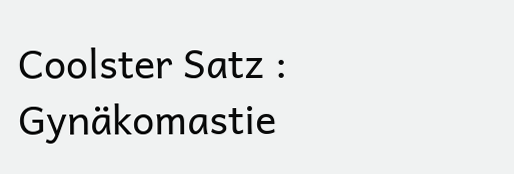Coolster Satz : Gynäkomastie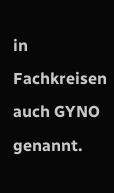in Fachkreisen auch GYNO genannt.